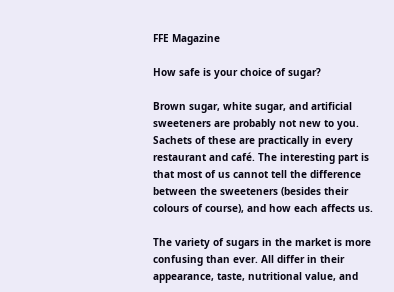FFE Magazine

How safe is your choice of sugar?

Brown sugar, white sugar, and artificial sweeteners are probably not new to you. Sachets of these are practically in every restaurant and café. The interesting part is that most of us cannot tell the difference between the sweeteners (besides their colours of course), and how each affects us.

The variety of sugars in the market is more confusing than ever. All differ in their appearance, taste, nutritional value, and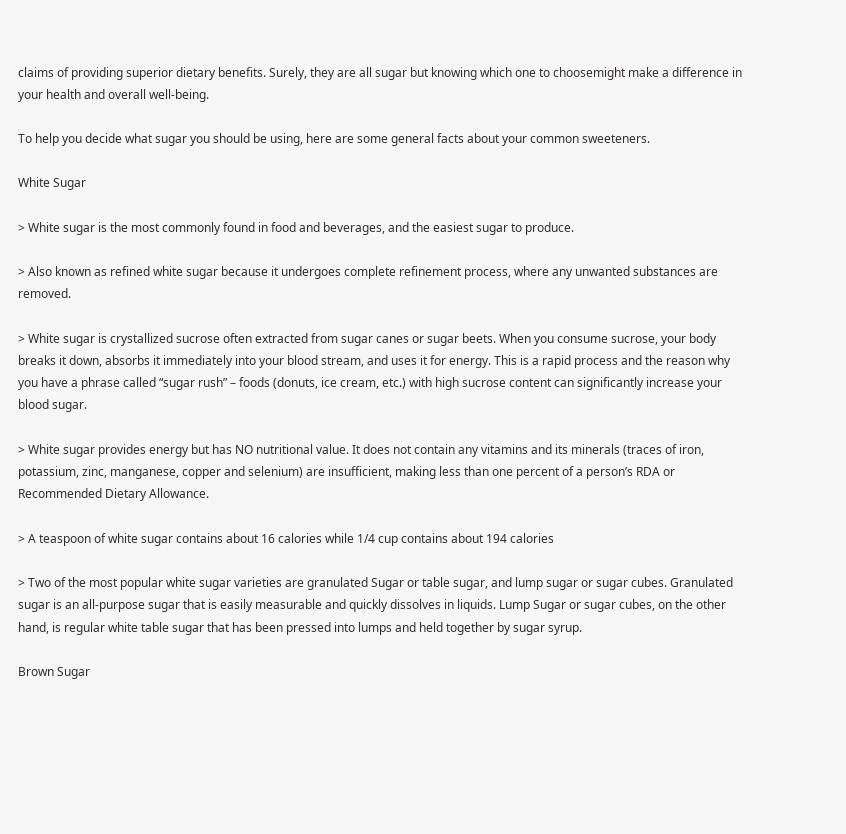claims of providing superior dietary benefits. Surely, they are all sugar but knowing which one to choosemight make a difference in your health and overall well-being.

To help you decide what sugar you should be using, here are some general facts about your common sweeteners.

White Sugar

> White sugar is the most commonly found in food and beverages, and the easiest sugar to produce.

> Also known as refined white sugar because it undergoes complete refinement process, where any unwanted substances are removed.

> White sugar is crystallized sucrose often extracted from sugar canes or sugar beets. When you consume sucrose, your body breaks it down, absorbs it immediately into your blood stream, and uses it for energy. This is a rapid process and the reason why you have a phrase called “sugar rush” – foods (donuts, ice cream, etc.) with high sucrose content can significantly increase your blood sugar.

> White sugar provides energy but has NO nutritional value. It does not contain any vitamins and its minerals (traces of iron, potassium, zinc, manganese, copper and selenium) are insufficient, making less than one percent of a person’s RDA or Recommended Dietary Allowance.

> A teaspoon of white sugar contains about 16 calories while 1/4 cup contains about 194 calories

> Two of the most popular white sugar varieties are granulated Sugar or table sugar, and lump sugar or sugar cubes. Granulated sugar is an all-purpose sugar that is easily measurable and quickly dissolves in liquids. Lump Sugar or sugar cubes, on the other hand, is regular white table sugar that has been pressed into lumps and held together by sugar syrup.

Brown Sugar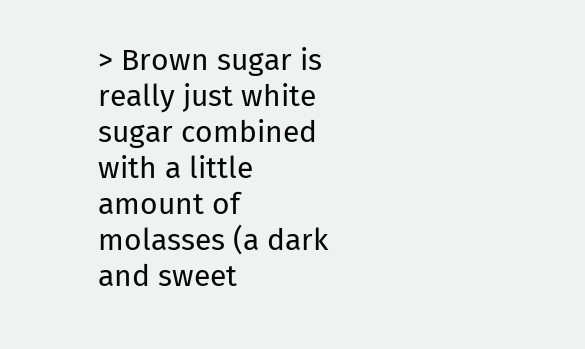> Brown sugar is really just white sugar combined with a little amount of molasses (a dark and sweet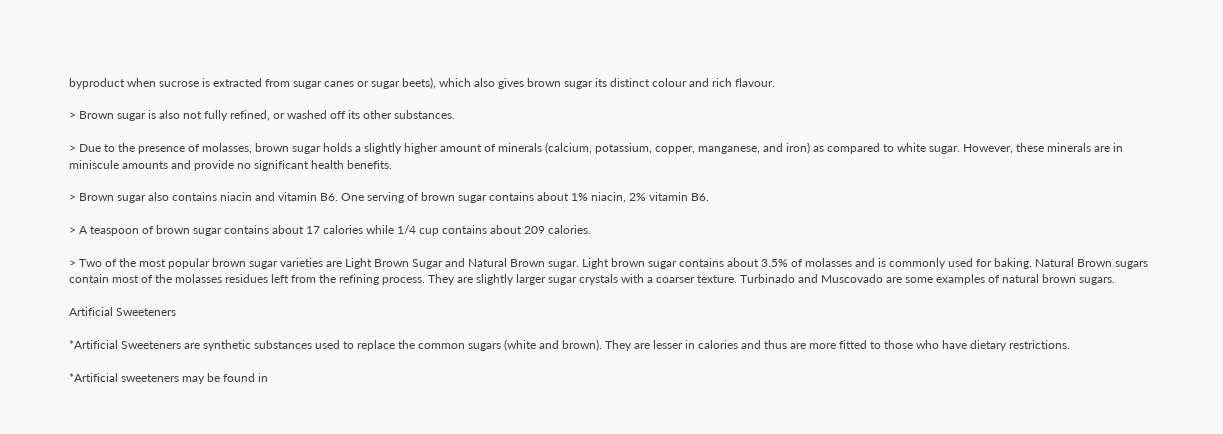byproduct when sucrose is extracted from sugar canes or sugar beets), which also gives brown sugar its distinct colour and rich flavour.

> Brown sugar is also not fully refined, or washed off its other substances.

> Due to the presence of molasses, brown sugar holds a slightly higher amount of minerals (calcium, potassium, copper, manganese, and iron) as compared to white sugar. However, these minerals are in miniscule amounts and provide no significant health benefits.

> Brown sugar also contains niacin and vitamin B6. One serving of brown sugar contains about 1% niacin, 2% vitamin B6.

> A teaspoon of brown sugar contains about 17 calories while 1/4 cup contains about 209 calories.

> Two of the most popular brown sugar varieties are Light Brown Sugar and Natural Brown sugar. Light brown sugar contains about 3.5% of molasses and is commonly used for baking. Natural Brown sugars contain most of the molasses residues left from the refining process. They are slightly larger sugar crystals with a coarser texture. Turbinado and Muscovado are some examples of natural brown sugars.

Artificial Sweeteners

*Artificial Sweeteners are synthetic substances used to replace the common sugars (white and brown). They are lesser in calories and thus are more fitted to those who have dietary restrictions.

*Artificial sweeteners may be found in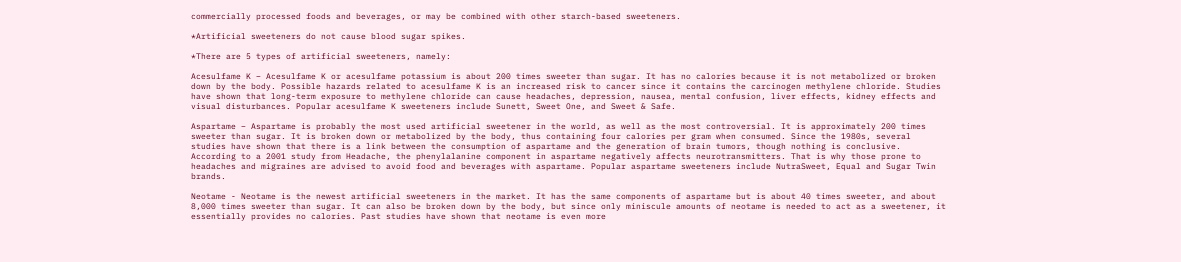commercially processed foods and beverages, or may be combined with other starch-based sweeteners.

*Artificial sweeteners do not cause blood sugar spikes.

*There are 5 types of artificial sweeteners, namely:

Acesulfame K – Acesulfame K or acesulfame potassium is about 200 times sweeter than sugar. It has no calories because it is not metabolized or broken down by the body. Possible hazards related to acesulfame K is an increased risk to cancer since it contains the carcinogen methylene chloride. Studies have shown that long-term exposure to methylene chloride can cause headaches, depression, nausea, mental confusion, liver effects, kidney effects and visual disturbances. Popular acesulfame K sweeteners include Sunett, Sweet One, and Sweet & Safe.

Aspartame – Aspartame is probably the most used artificial sweetener in the world, as well as the most controversial. It is approximately 200 times sweeter than sugar. It is broken down or metabolized by the body, thus containing four calories per gram when consumed. Since the 1980s, several studies have shown that there is a link between the consumption of aspartame and the generation of brain tumors, though nothing is conclusive. According to a 2001 study from Headache, the phenylalanine component in aspartame negatively affects neurotransmitters. That is why those prone to headaches and migraines are advised to avoid food and beverages with aspartame. Popular aspartame sweeteners include NutraSweet, Equal and Sugar Twin brands.

Neotame - Neotame is the newest artificial sweeteners in the market. It has the same components of aspartame but is about 40 times sweeter, and about 8,000 times sweeter than sugar. It can also be broken down by the body, but since only miniscule amounts of neotame is needed to act as a sweetener, it essentially provides no calories. Past studies have shown that neotame is even more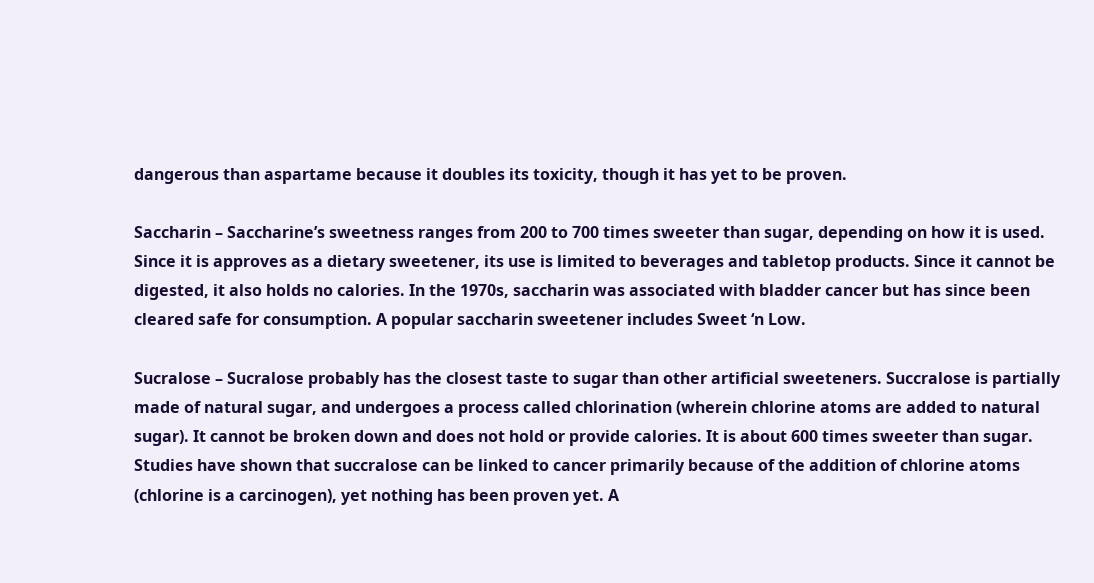dangerous than aspartame because it doubles its toxicity, though it has yet to be proven.

Saccharin – Saccharine’s sweetness ranges from 200 to 700 times sweeter than sugar, depending on how it is used. Since it is approves as a dietary sweetener, its use is limited to beverages and tabletop products. Since it cannot be digested, it also holds no calories. In the 1970s, saccharin was associated with bladder cancer but has since been cleared safe for consumption. A popular saccharin sweetener includes Sweet ‘n Low.

Sucralose – Sucralose probably has the closest taste to sugar than other artificial sweeteners. Succralose is partially made of natural sugar, and undergoes a process called chlorination (wherein chlorine atoms are added to natural sugar). It cannot be broken down and does not hold or provide calories. It is about 600 times sweeter than sugar. Studies have shown that succralose can be linked to cancer primarily because of the addition of chlorine atoms (chlorine is a carcinogen), yet nothing has been proven yet. A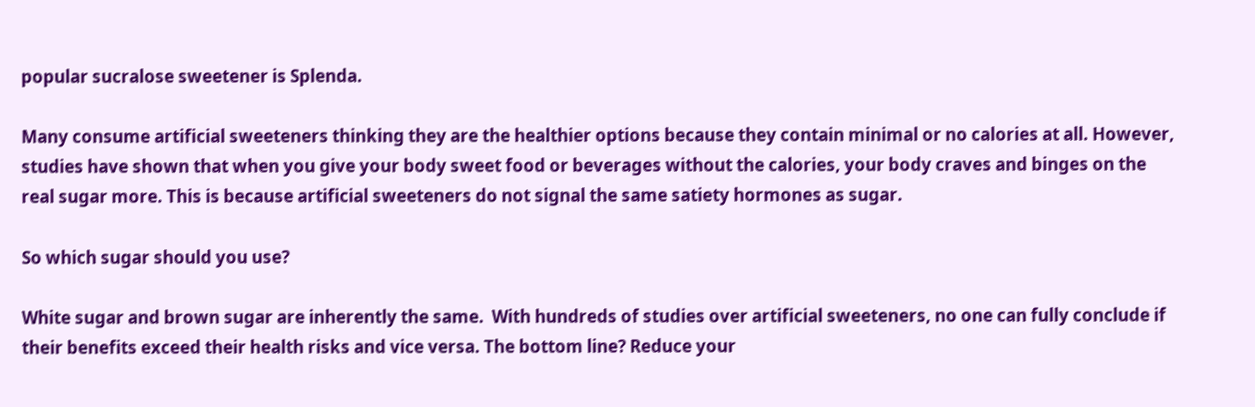popular sucralose sweetener is Splenda.

Many consume artificial sweeteners thinking they are the healthier options because they contain minimal or no calories at all. However, studies have shown that when you give your body sweet food or beverages without the calories, your body craves and binges on the real sugar more. This is because artificial sweeteners do not signal the same satiety hormones as sugar.

So which sugar should you use?

White sugar and brown sugar are inherently the same.  With hundreds of studies over artificial sweeteners, no one can fully conclude if their benefits exceed their health risks and vice versa. The bottom line? Reduce your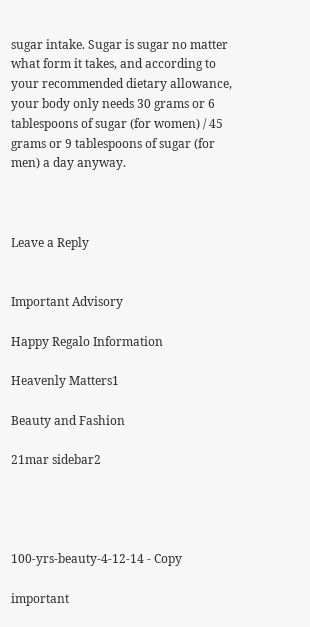sugar intake. Sugar is sugar no matter what form it takes, and according to your recommended dietary allowance, your body only needs 30 grams or 6 tablespoons of sugar (for women) / 45 grams or 9 tablespoons of sugar (for men) a day anyway.



Leave a Reply


Important Advisory

Happy Regalo Information

Heavenly Matters1

Beauty and Fashion

21mar sidebar2




100-yrs-beauty-4-12-14 - Copy

important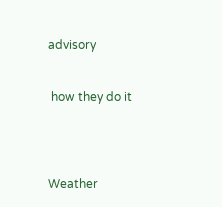advisory


 how they do it




Weather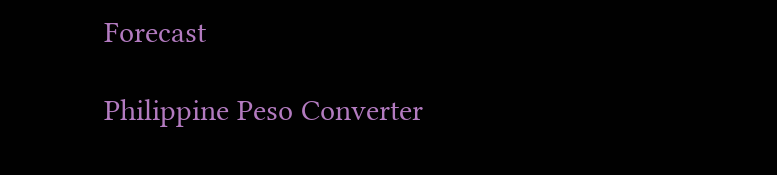Forecast

Philippine Peso Converter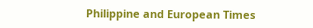Philippine and European Times